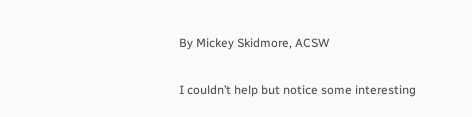By Mickey Skidmore, ACSW

I couldn’t help but notice some interesting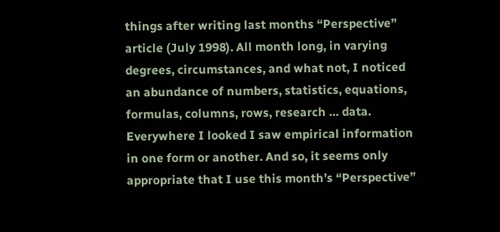things after writing last months “Perspective” article (July 1998). All month long, in varying degrees, circumstances, and what not, I noticed an abundance of numbers, statistics, equations, formulas, columns, rows, research … data. Everywhere I looked I saw empirical information in one form or another. And so, it seems only appropriate that I use this month’s “Perspective”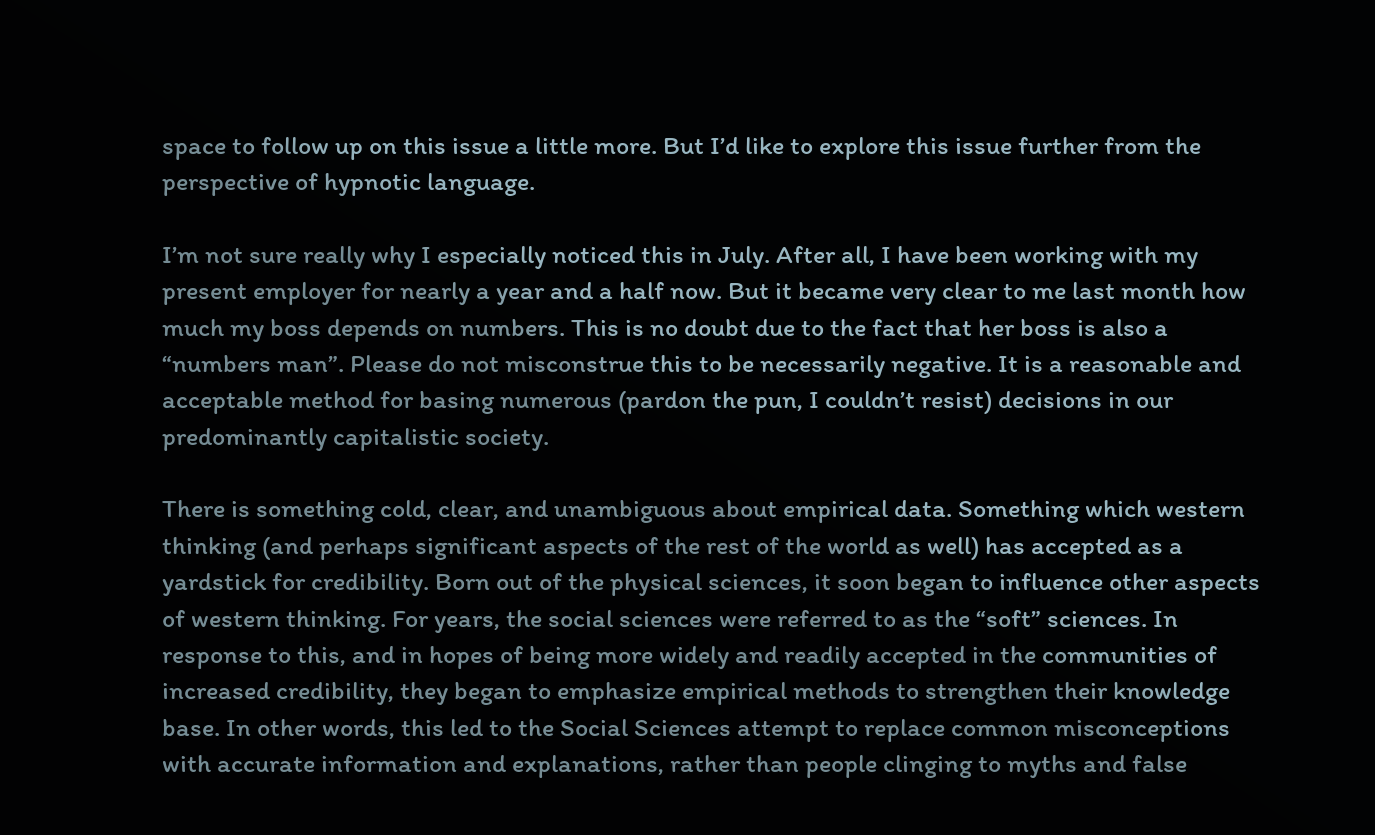space to follow up on this issue a little more. But I’d like to explore this issue further from the perspective of hypnotic language.

I’m not sure really why I especially noticed this in July. After all, I have been working with my present employer for nearly a year and a half now. But it became very clear to me last month how much my boss depends on numbers. This is no doubt due to the fact that her boss is also a “numbers man”. Please do not misconstrue this to be necessarily negative. It is a reasonable and acceptable method for basing numerous (pardon the pun, I couldn’t resist) decisions in our predominantly capitalistic society.

There is something cold, clear, and unambiguous about empirical data. Something which western thinking (and perhaps significant aspects of the rest of the world as well) has accepted as a yardstick for credibility. Born out of the physical sciences, it soon began to influence other aspects of western thinking. For years, the social sciences were referred to as the “soft” sciences. In response to this, and in hopes of being more widely and readily accepted in the communities of increased credibility, they began to emphasize empirical methods to strengthen their knowledge base. In other words, this led to the Social Sciences attempt to replace common misconceptions with accurate information and explanations, rather than people clinging to myths and false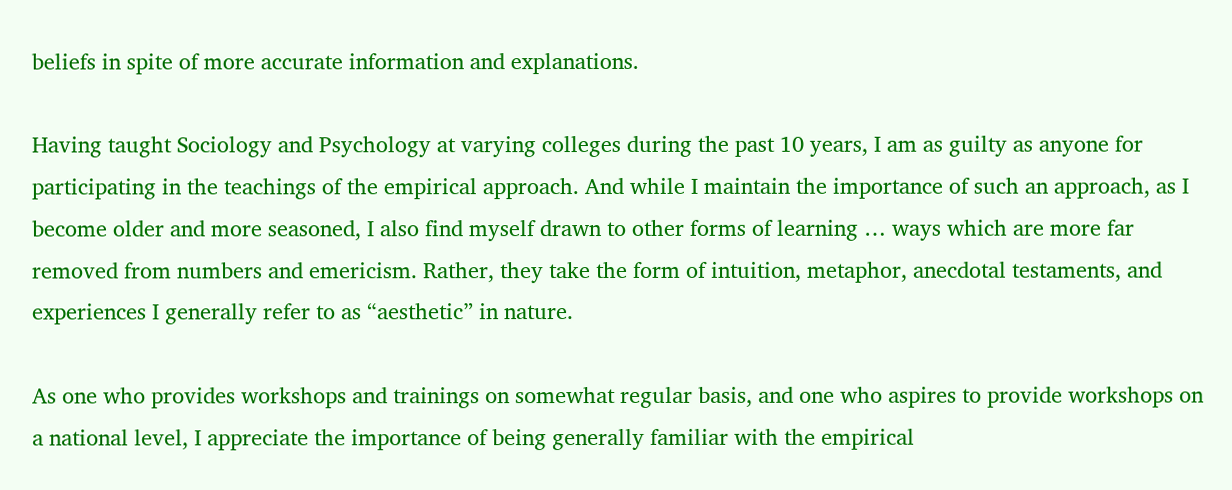beliefs in spite of more accurate information and explanations.

Having taught Sociology and Psychology at varying colleges during the past 10 years, I am as guilty as anyone for participating in the teachings of the empirical approach. And while I maintain the importance of such an approach, as I become older and more seasoned, I also find myself drawn to other forms of learning … ways which are more far removed from numbers and emericism. Rather, they take the form of intuition, metaphor, anecdotal testaments, and experiences I generally refer to as “aesthetic” in nature.

As one who provides workshops and trainings on somewhat regular basis, and one who aspires to provide workshops on a national level, I appreciate the importance of being generally familiar with the empirical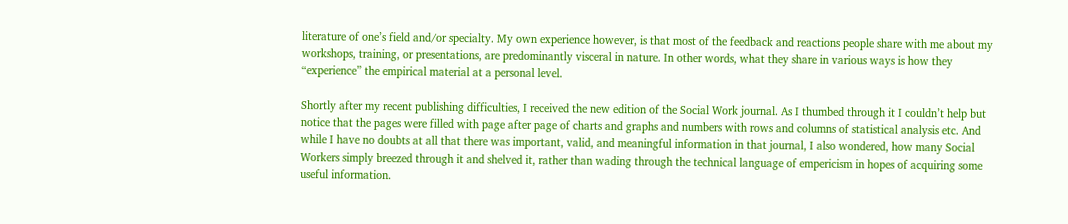literature of one’s field and/or specialty. My own experience however, is that most of the feedback and reactions people share with me about my workshops, training, or presentations, are predominantly visceral in nature. In other words, what they share in various ways is how they “experience” the empirical material at a personal level.

Shortly after my recent publishing difficulties, I received the new edition of the Social Work journal. As I thumbed through it I couldn’t help but notice that the pages were filled with page after page of charts and graphs and numbers with rows and columns of statistical analysis etc. And while I have no doubts at all that there was important, valid, and meaningful information in that journal, I also wondered, how many Social Workers simply breezed through it and shelved it, rather than wading through the technical language of empericism in hopes of acquiring some useful information.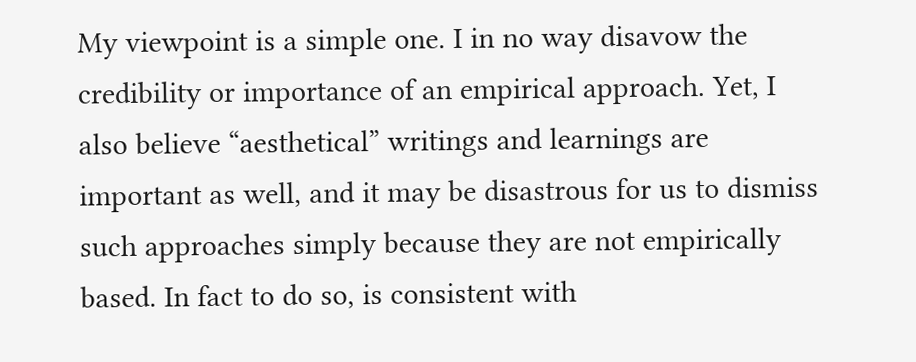My viewpoint is a simple one. I in no way disavow the credibility or importance of an empirical approach. Yet, I also believe “aesthetical” writings and learnings are important as well, and it may be disastrous for us to dismiss such approaches simply because they are not empirically based. In fact to do so, is consistent with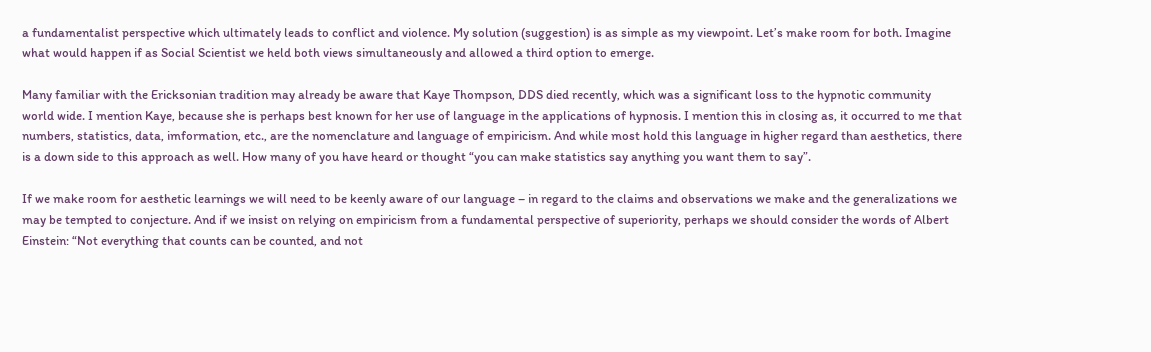a fundamentalist perspective which ultimately leads to conflict and violence. My solution (suggestion) is as simple as my viewpoint. Let’s make room for both. Imagine what would happen if as Social Scientist we held both views simultaneously and allowed a third option to emerge.

Many familiar with the Ericksonian tradition may already be aware that Kaye Thompson, DDS died recently, which was a significant loss to the hypnotic community world wide. I mention Kaye, because she is perhaps best known for her use of language in the applications of hypnosis. I mention this in closing as, it occurred to me that numbers, statistics, data, imformation, etc., are the nomenclature and language of empiricism. And while most hold this language in higher regard than aesthetics, there is a down side to this approach as well. How many of you have heard or thought “you can make statistics say anything you want them to say”.

If we make room for aesthetic learnings we will need to be keenly aware of our language – in regard to the claims and observations we make and the generalizations we may be tempted to conjecture. And if we insist on relying on empiricism from a fundamental perspective of superiority, perhaps we should consider the words of Albert Einstein: “Not everything that counts can be counted, and not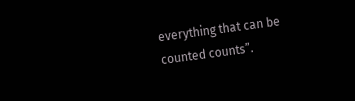everything that can be counted counts”.